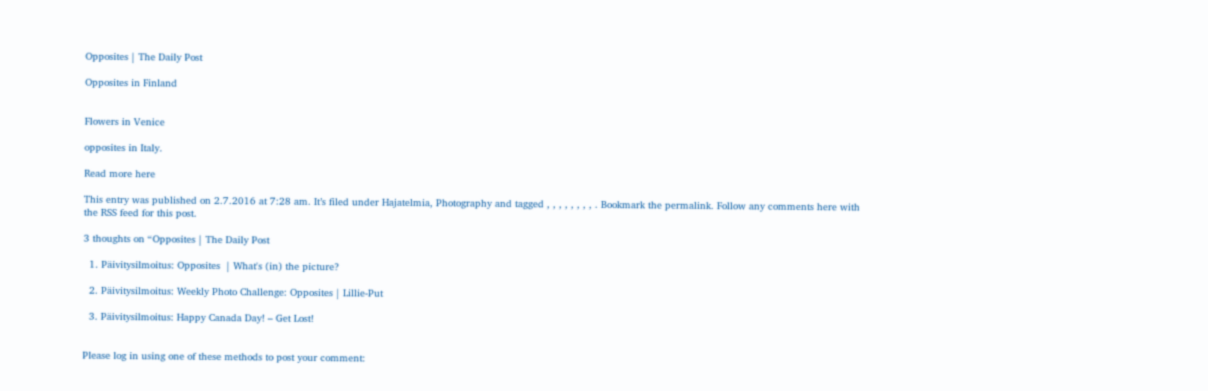Opposites | The Daily Post

Opposites in Finland


Flowers in Venice

opposites in Italy.

Read more here

This entry was published on 2.7.2016 at 7:28 am. It’s filed under Hajatelmia, Photography and tagged , , , , , , , , . Bookmark the permalink. Follow any comments here with the RSS feed for this post.

3 thoughts on “Opposites | The Daily Post

  1. Päivitysilmoitus: Opposites  | What's (in) the picture?

  2. Päivitysilmoitus: Weekly Photo Challenge: Opposites | Lillie-Put

  3. Päivitysilmoitus: Happy Canada Day! – Get Lost!


Please log in using one of these methods to post your comment: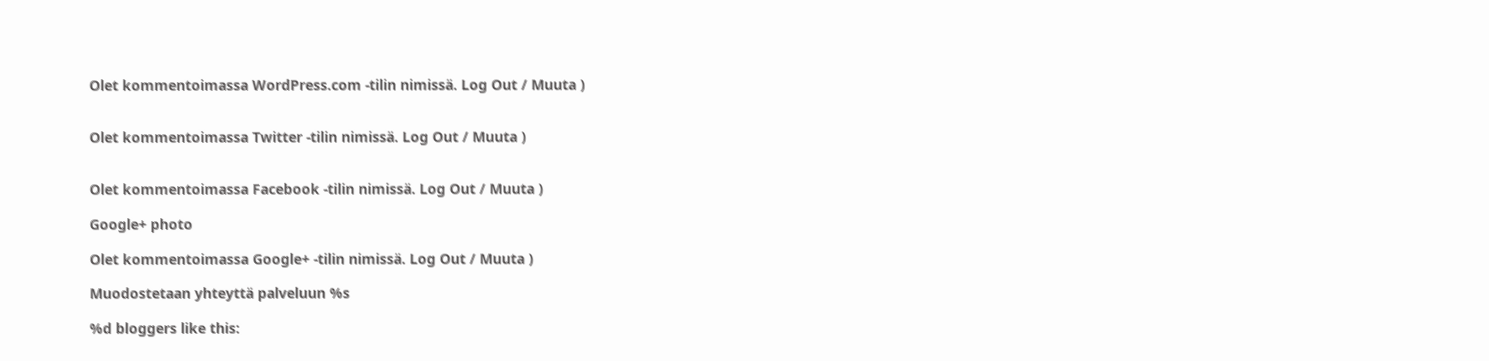Olet kommentoimassa WordPress.com -tilin nimissä. Log Out / Muuta )


Olet kommentoimassa Twitter -tilin nimissä. Log Out / Muuta )


Olet kommentoimassa Facebook -tilin nimissä. Log Out / Muuta )

Google+ photo

Olet kommentoimassa Google+ -tilin nimissä. Log Out / Muuta )

Muodostetaan yhteyttä palveluun %s

%d bloggers like this: